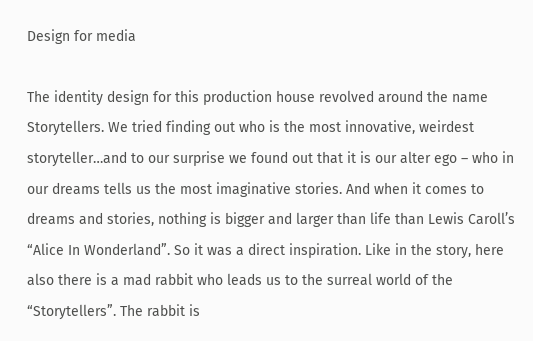Design for media

The identity design for this production house revolved around the name Storytellers. We tried finding out who is the most innovative, weirdest storyteller…and to our surprise we found out that it is our alter ego – who in our dreams tells us the most imaginative stories. And when it comes to dreams and stories, nothing is bigger and larger than life than Lewis Caroll’s “Alice In Wonderland”. So it was a direct inspiration. Like in the story, here also there is a mad rabbit who leads us to the surreal world of the “Storytellers”. The rabbit is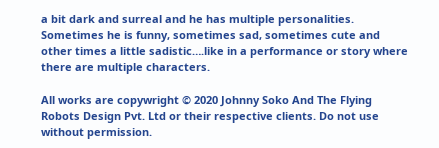a bit dark and surreal and he has multiple personalities. Sometimes he is funny, sometimes sad, sometimes cute and other times a little sadistic….like in a performance or story where there are multiple characters.

All works are copywright © 2020 Johnny Soko And The Flying Robots Design Pvt. Ltd or their respective clients. Do not use without permission.